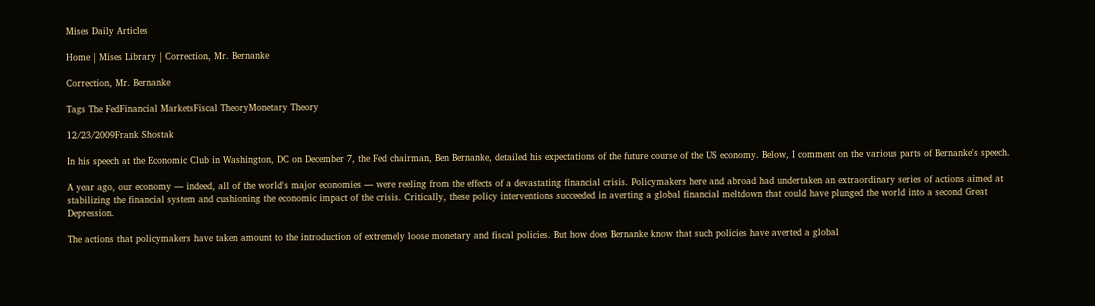Mises Daily Articles

Home | Mises Library | Correction, Mr. Bernanke

Correction, Mr. Bernanke

Tags The FedFinancial MarketsFiscal TheoryMonetary Theory

12/23/2009Frank Shostak

In his speech at the Economic Club in Washington, DC on December 7, the Fed chairman, Ben Bernanke, detailed his expectations of the future course of the US economy. Below, I comment on the various parts of Bernanke's speech.

A year ago, our economy — indeed, all of the world's major economies — were reeling from the effects of a devastating financial crisis. Policymakers here and abroad had undertaken an extraordinary series of actions aimed at stabilizing the financial system and cushioning the economic impact of the crisis. Critically, these policy interventions succeeded in averting a global financial meltdown that could have plunged the world into a second Great Depression.

The actions that policymakers have taken amount to the introduction of extremely loose monetary and fiscal policies. But how does Bernanke know that such policies have averted a global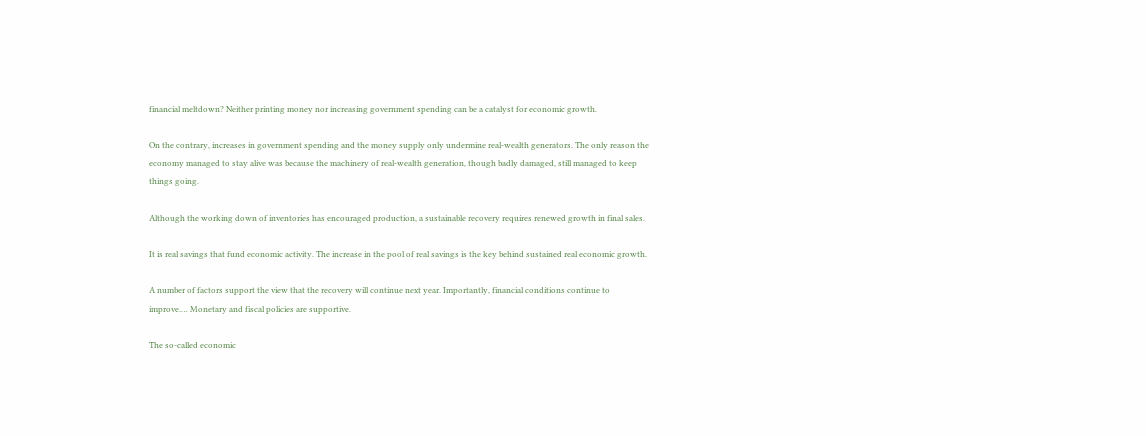financial meltdown? Neither printing money nor increasing government spending can be a catalyst for economic growth.

On the contrary, increases in government spending and the money supply only undermine real-wealth generators. The only reason the economy managed to stay alive was because the machinery of real-wealth generation, though badly damaged, still managed to keep things going.

Although the working down of inventories has encouraged production, a sustainable recovery requires renewed growth in final sales.

It is real savings that fund economic activity. The increase in the pool of real savings is the key behind sustained real economic growth.

A number of factors support the view that the recovery will continue next year. Importantly, financial conditions continue to improve.… Monetary and fiscal policies are supportive.

The so-called economic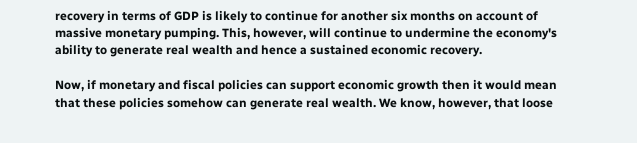recovery in terms of GDP is likely to continue for another six months on account of massive monetary pumping. This, however, will continue to undermine the economy's ability to generate real wealth and hence a sustained economic recovery.

Now, if monetary and fiscal policies can support economic growth then it would mean that these policies somehow can generate real wealth. We know, however, that loose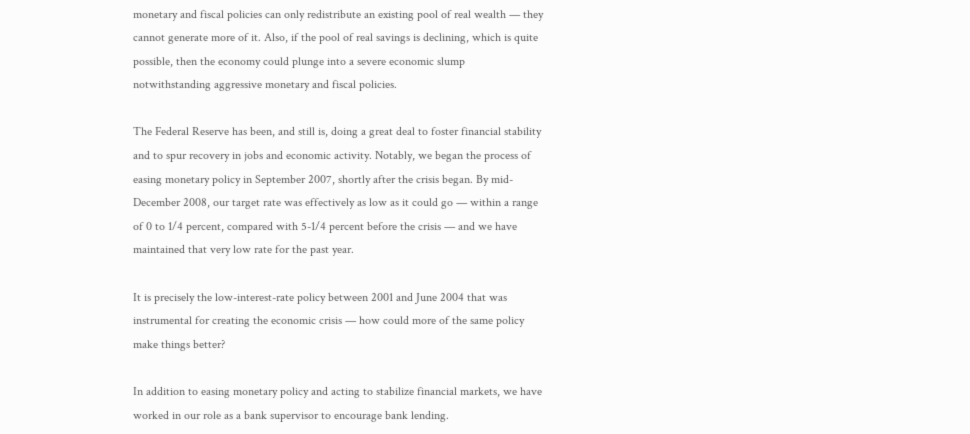monetary and fiscal policies can only redistribute an existing pool of real wealth — they cannot generate more of it. Also, if the pool of real savings is declining, which is quite possible, then the economy could plunge into a severe economic slump notwithstanding aggressive monetary and fiscal policies.

The Federal Reserve has been, and still is, doing a great deal to foster financial stability and to spur recovery in jobs and economic activity. Notably, we began the process of easing monetary policy in September 2007, shortly after the crisis began. By mid-December 2008, our target rate was effectively as low as it could go — within a range of 0 to 1/4 percent, compared with 5-1/4 percent before the crisis — and we have maintained that very low rate for the past year.

It is precisely the low-interest-rate policy between 2001 and June 2004 that was instrumental for creating the economic crisis — how could more of the same policy make things better?

In addition to easing monetary policy and acting to stabilize financial markets, we have worked in our role as a bank supervisor to encourage bank lending.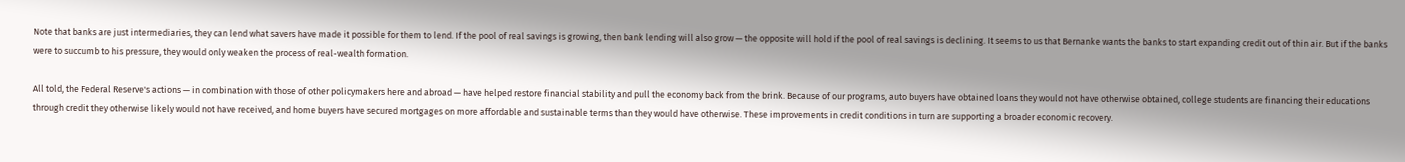Note that banks are just intermediaries, they can lend what savers have made it possible for them to lend. If the pool of real savings is growing, then bank lending will also grow — the opposite will hold if the pool of real savings is declining. It seems to us that Bernanke wants the banks to start expanding credit out of thin air. But if the banks were to succumb to his pressure, they would only weaken the process of real-wealth formation.

All told, the Federal Reserve's actions — in combination with those of other policymakers here and abroad — have helped restore financial stability and pull the economy back from the brink. Because of our programs, auto buyers have obtained loans they would not have otherwise obtained, college students are financing their educations through credit they otherwise likely would not have received, and home buyers have secured mortgages on more affordable and sustainable terms than they would have otherwise. These improvements in credit conditions in turn are supporting a broader economic recovery.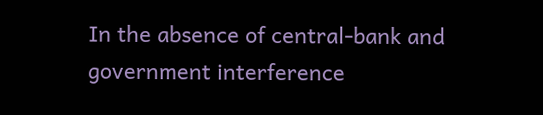In the absence of central-bank and government interference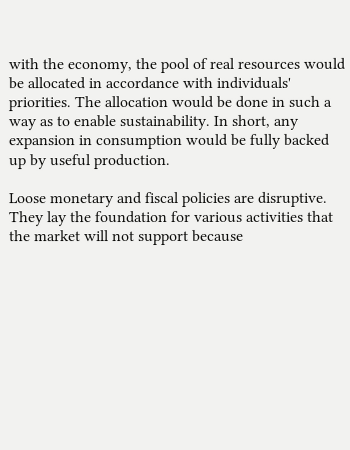with the economy, the pool of real resources would be allocated in accordance with individuals' priorities. The allocation would be done in such a way as to enable sustainability. In short, any expansion in consumption would be fully backed up by useful production.

Loose monetary and fiscal policies are disruptive. They lay the foundation for various activities that the market will not support because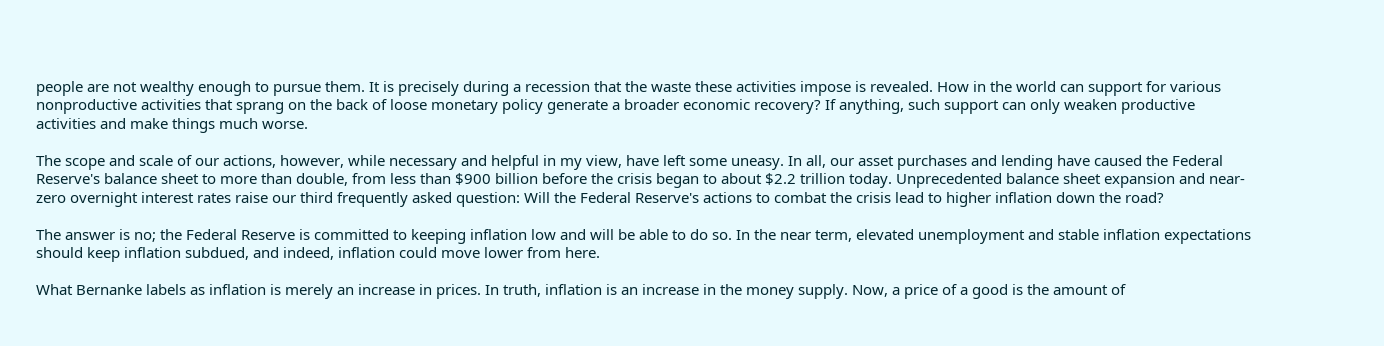people are not wealthy enough to pursue them. It is precisely during a recession that the waste these activities impose is revealed. How in the world can support for various nonproductive activities that sprang on the back of loose monetary policy generate a broader economic recovery? If anything, such support can only weaken productive activities and make things much worse.

The scope and scale of our actions, however, while necessary and helpful in my view, have left some uneasy. In all, our asset purchases and lending have caused the Federal Reserve's balance sheet to more than double, from less than $900 billion before the crisis began to about $2.2 trillion today. Unprecedented balance sheet expansion and near-zero overnight interest rates raise our third frequently asked question: Will the Federal Reserve's actions to combat the crisis lead to higher inflation down the road?

The answer is no; the Federal Reserve is committed to keeping inflation low and will be able to do so. In the near term, elevated unemployment and stable inflation expectations should keep inflation subdued, and indeed, inflation could move lower from here.

What Bernanke labels as inflation is merely an increase in prices. In truth, inflation is an increase in the money supply. Now, a price of a good is the amount of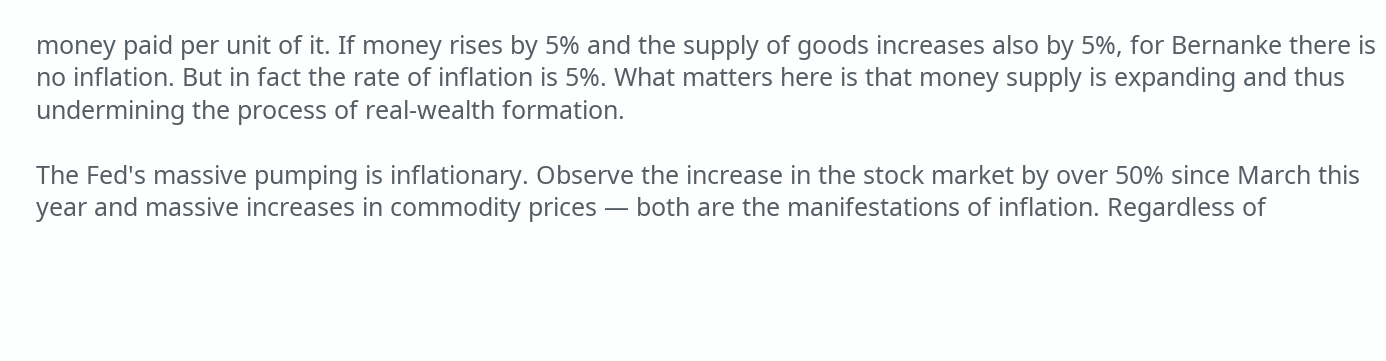money paid per unit of it. If money rises by 5% and the supply of goods increases also by 5%, for Bernanke there is no inflation. But in fact the rate of inflation is 5%. What matters here is that money supply is expanding and thus undermining the process of real-wealth formation.

The Fed's massive pumping is inflationary. Observe the increase in the stock market by over 50% since March this year and massive increases in commodity prices — both are the manifestations of inflation. Regardless of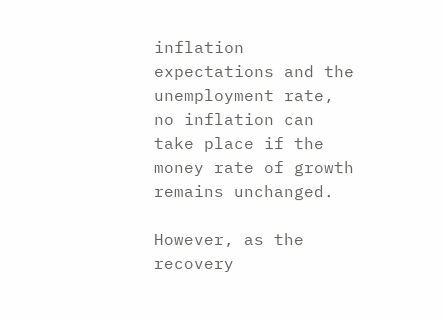inflation expectations and the unemployment rate, no inflation can take place if the money rate of growth remains unchanged.

However, as the recovery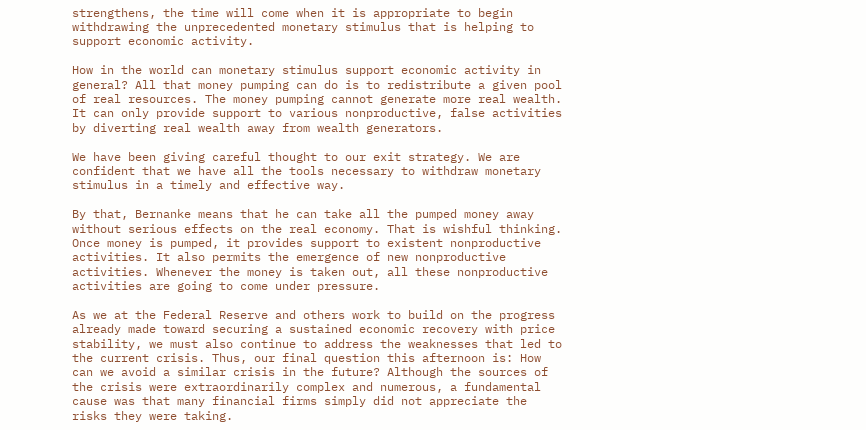strengthens, the time will come when it is appropriate to begin withdrawing the unprecedented monetary stimulus that is helping to support economic activity.

How in the world can monetary stimulus support economic activity in general? All that money pumping can do is to redistribute a given pool of real resources. The money pumping cannot generate more real wealth. It can only provide support to various nonproductive, false activities by diverting real wealth away from wealth generators.

We have been giving careful thought to our exit strategy. We are confident that we have all the tools necessary to withdraw monetary stimulus in a timely and effective way.

By that, Bernanke means that he can take all the pumped money away without serious effects on the real economy. That is wishful thinking. Once money is pumped, it provides support to existent nonproductive activities. It also permits the emergence of new nonproductive activities. Whenever the money is taken out, all these nonproductive activities are going to come under pressure.

As we at the Federal Reserve and others work to build on the progress already made toward securing a sustained economic recovery with price stability, we must also continue to address the weaknesses that led to the current crisis. Thus, our final question this afternoon is: How can we avoid a similar crisis in the future? Although the sources of the crisis were extraordinarily complex and numerous, a fundamental cause was that many financial firms simply did not appreciate the risks they were taking.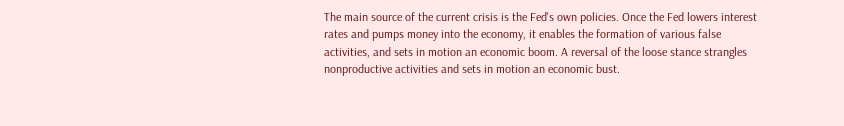The main source of the current crisis is the Fed's own policies. Once the Fed lowers interest rates and pumps money into the economy, it enables the formation of various false activities, and sets in motion an economic boom. A reversal of the loose stance strangles nonproductive activities and sets in motion an economic bust.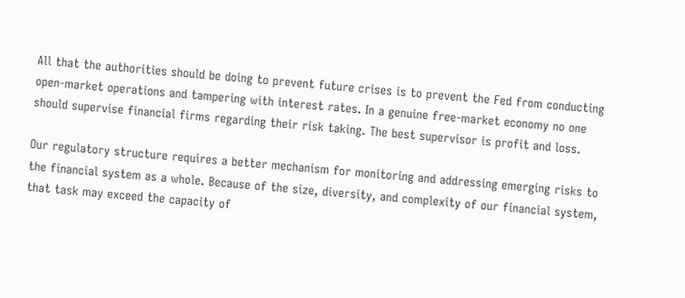All that the authorities should be doing to prevent future crises is to prevent the Fed from conducting open-market operations and tampering with interest rates. In a genuine free-market economy no one should supervise financial firms regarding their risk taking. The best supervisor is profit and loss.

Our regulatory structure requires a better mechanism for monitoring and addressing emerging risks to the financial system as a whole. Because of the size, diversity, and complexity of our financial system, that task may exceed the capacity of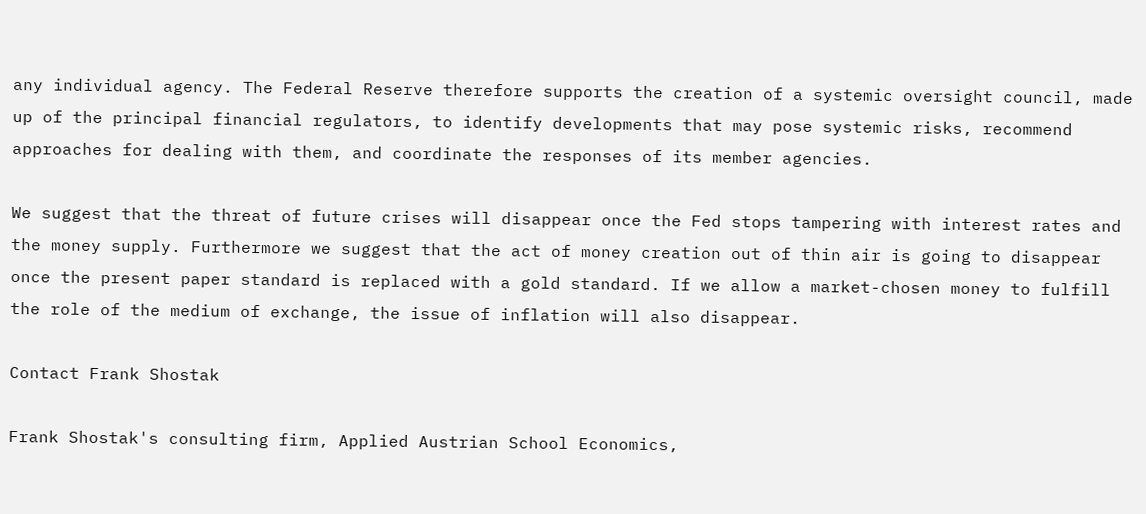any individual agency. The Federal Reserve therefore supports the creation of a systemic oversight council, made up of the principal financial regulators, to identify developments that may pose systemic risks, recommend approaches for dealing with them, and coordinate the responses of its member agencies.

We suggest that the threat of future crises will disappear once the Fed stops tampering with interest rates and the money supply. Furthermore we suggest that the act of money creation out of thin air is going to disappear once the present paper standard is replaced with a gold standard. If we allow a market-chosen money to fulfill the role of the medium of exchange, the issue of inflation will also disappear.

Contact Frank Shostak

Frank Shostak's consulting firm, Applied Austrian School Economics,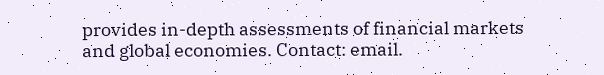provides in-depth assessments of financial markets and global economies. Contact: email.